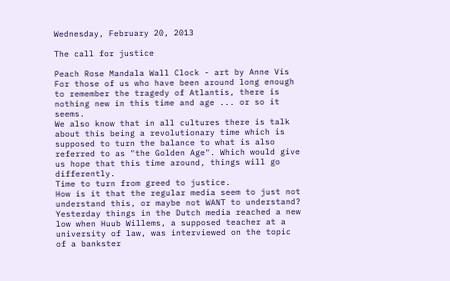Wednesday, February 20, 2013

The call for justice

Peach Rose Mandala Wall Clock - art by Anne Vis
For those of us who have been around long enough to remember the tragedy of Atlantis, there is nothing new in this time and age ... or so it seems.
We also know that in all cultures there is talk about this being a revolutionary time which is supposed to turn the balance to what is also referred to as "the Golden Age". Which would give us hope that this time around, things will go differently.
Time to turn from greed to justice.
How is it that the regular media seem to just not understand this, or maybe not WANT to understand?
Yesterday things in the Dutch media reached a new low when Huub Willems, a supposed teacher at a university of law, was interviewed on the topic of a bankster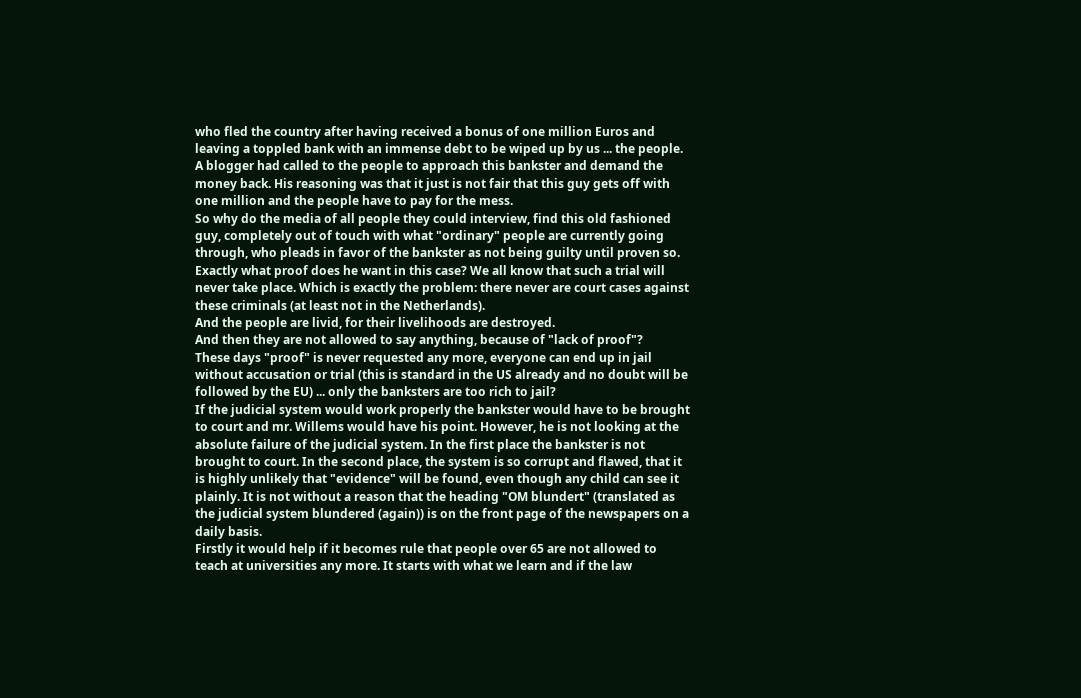who fled the country after having received a bonus of one million Euros and leaving a toppled bank with an immense debt to be wiped up by us ... the people.
A blogger had called to the people to approach this bankster and demand the money back. His reasoning was that it just is not fair that this guy gets off with one million and the people have to pay for the mess.
So why do the media of all people they could interview, find this old fashioned guy, completely out of touch with what "ordinary" people are currently going through, who pleads in favor of the bankster as not being guilty until proven so. Exactly what proof does he want in this case? We all know that such a trial will never take place. Which is exactly the problem: there never are court cases against these criminals (at least not in the Netherlands).
And the people are livid, for their livelihoods are destroyed.
And then they are not allowed to say anything, because of "lack of proof"?
These days "proof" is never requested any more, everyone can end up in jail without accusation or trial (this is standard in the US already and no doubt will be followed by the EU) ... only the banksters are too rich to jail?
If the judicial system would work properly the bankster would have to be brought to court and mr. Willems would have his point. However, he is not looking at the absolute failure of the judicial system. In the first place the bankster is not brought to court. In the second place, the system is so corrupt and flawed, that it is highly unlikely that "evidence" will be found, even though any child can see it plainly. It is not without a reason that the heading "OM blundert" (translated as the judicial system blundered (again)) is on the front page of the newspapers on a daily basis.
Firstly it would help if it becomes rule that people over 65 are not allowed to teach at universities any more. It starts with what we learn and if the law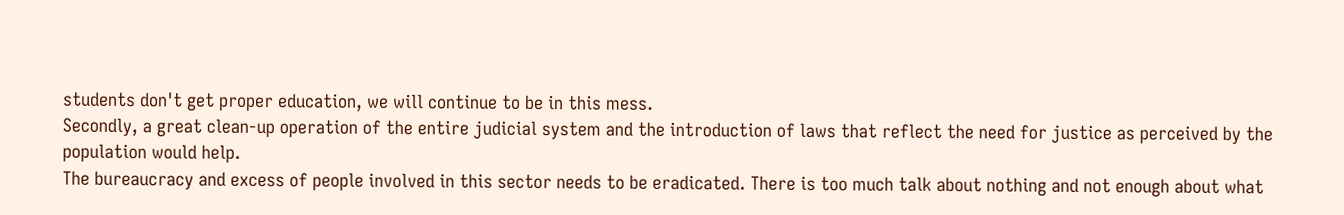students don't get proper education, we will continue to be in this mess.
Secondly, a great clean-up operation of the entire judicial system and the introduction of laws that reflect the need for justice as perceived by the population would help.
The bureaucracy and excess of people involved in this sector needs to be eradicated. There is too much talk about nothing and not enough about what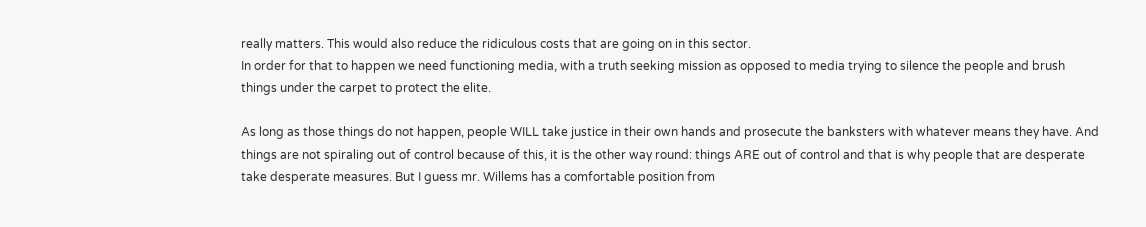really matters. This would also reduce the ridiculous costs that are going on in this sector.
In order for that to happen we need functioning media, with a truth seeking mission as opposed to media trying to silence the people and brush things under the carpet to protect the elite.

As long as those things do not happen, people WILL take justice in their own hands and prosecute the banksters with whatever means they have. And things are not spiraling out of control because of this, it is the other way round: things ARE out of control and that is why people that are desperate take desperate measures. But I guess mr. Willems has a comfortable position from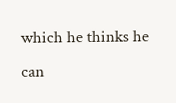which he thinks he can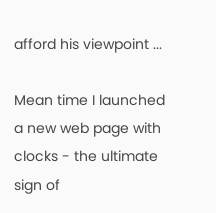afford his viewpoint ...

Mean time I launched a new web page with clocks - the ultimate sign of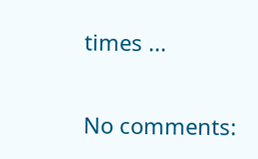times ...

No comments: